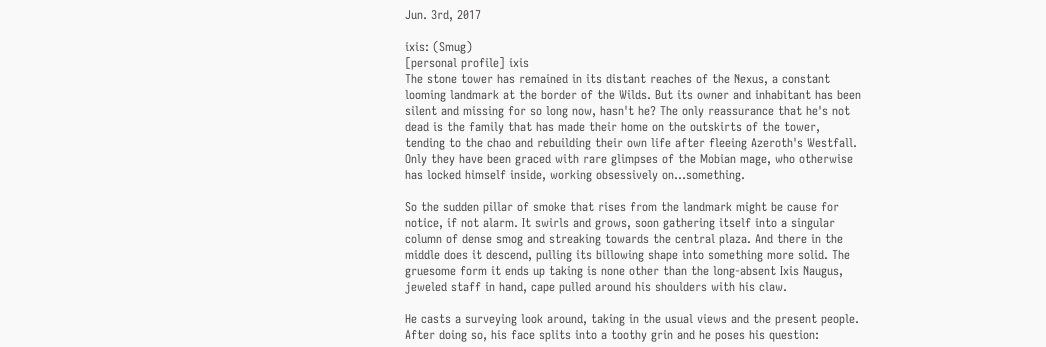Jun. 3rd, 2017

ixis: (Smug)
[personal profile] ixis
The stone tower has remained in its distant reaches of the Nexus, a constant looming landmark at the border of the Wilds. But its owner and inhabitant has been silent and missing for so long now, hasn't he? The only reassurance that he's not dead is the family that has made their home on the outskirts of the tower, tending to the chao and rebuilding their own life after fleeing Azeroth's Westfall. Only they have been graced with rare glimpses of the Mobian mage, who otherwise has locked himself inside, working obsessively on...something.

So the sudden pillar of smoke that rises from the landmark might be cause for notice, if not alarm. It swirls and grows, soon gathering itself into a singular column of dense smog and streaking towards the central plaza. And there in the middle does it descend, pulling its billowing shape into something more solid. The gruesome form it ends up taking is none other than the long-absent Ixis Naugus, jeweled staff in hand, cape pulled around his shoulders with his claw.

He casts a surveying look around, taking in the usual views and the present people. After doing so, his face splits into a toothy grin and he poses his question: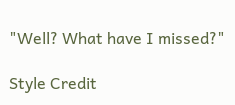"Well? What have I missed?"

Style Credit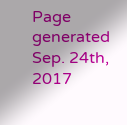Page generated Sep. 24th, 2017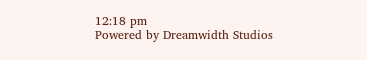12:18 pm
Powered by Dreamwidth Studios